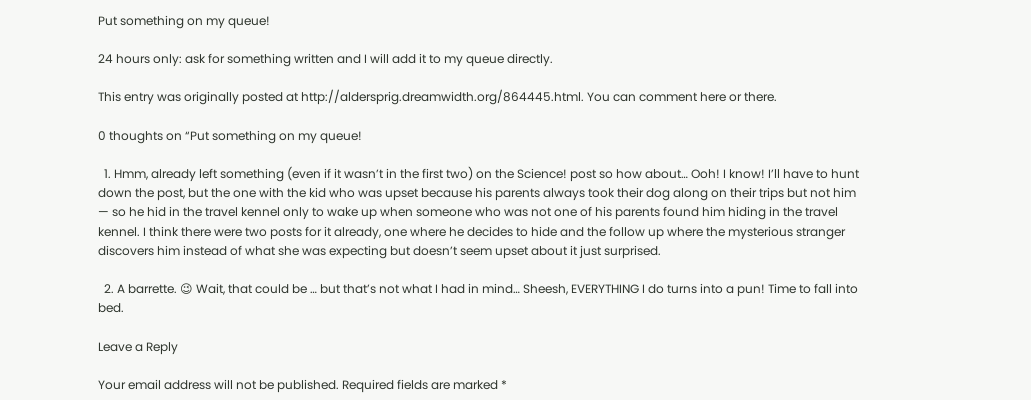Put something on my queue!

24 hours only: ask for something written and I will add it to my queue directly.

This entry was originally posted at http://aldersprig.dreamwidth.org/864445.html. You can comment here or there.

0 thoughts on “Put something on my queue!

  1. Hmm, already left something (even if it wasn’t in the first two) on the Science! post so how about… Ooh! I know! I’ll have to hunt down the post, but the one with the kid who was upset because his parents always took their dog along on their trips but not him — so he hid in the travel kennel only to wake up when someone who was not one of his parents found him hiding in the travel kennel. I think there were two posts for it already, one where he decides to hide and the follow up where the mysterious stranger discovers him instead of what she was expecting but doesn’t seem upset about it just surprised.

  2. A barrette. 😉 Wait, that could be … but that’s not what I had in mind… Sheesh, EVERYTHING I do turns into a pun! Time to fall into bed.

Leave a Reply

Your email address will not be published. Required fields are marked *